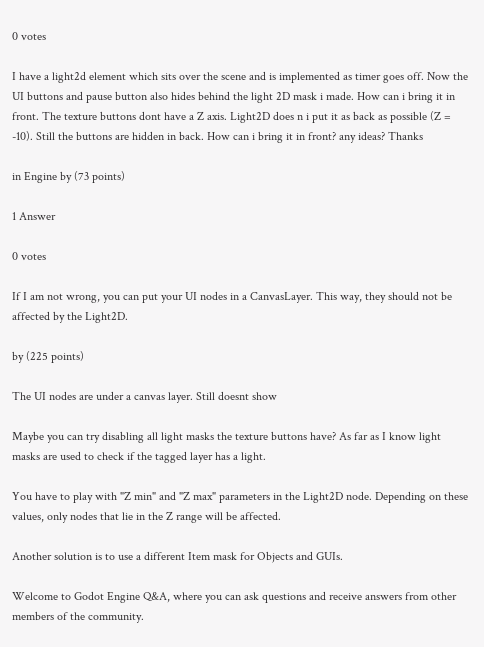0 votes

I have a light2d element which sits over the scene and is implemented as timer goes off. Now the UI buttons and pause button also hides behind the light 2D mask i made. How can i bring it in front. The texture buttons dont have a Z axis. Light2D does n i put it as back as possible (Z = -10). Still the buttons are hidden in back. How can i bring it in front? any ideas? Thanks

in Engine by (73 points)

1 Answer

0 votes

If I am not wrong, you can put your UI nodes in a CanvasLayer. This way, they should not be affected by the Light2D.

by (225 points)

The UI nodes are under a canvas layer. Still doesnt show

Maybe you can try disabling all light masks the texture buttons have? As far as I know light masks are used to check if the tagged layer has a light.

You have to play with "Z min" and "Z max" parameters in the Light2D node. Depending on these values, only nodes that lie in the Z range will be affected.

Another solution is to use a different Item mask for Objects and GUIs.

Welcome to Godot Engine Q&A, where you can ask questions and receive answers from other members of the community.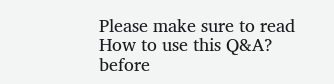Please make sure to read How to use this Q&A? before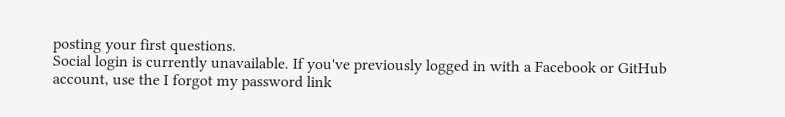posting your first questions.
Social login is currently unavailable. If you've previously logged in with a Facebook or GitHub account, use the I forgot my password link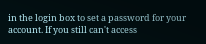in the login box to set a password for your account. If you still can't access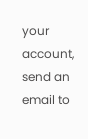your account, send an email to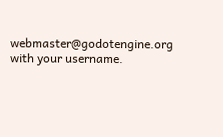webmaster@godotengine.org with your username.